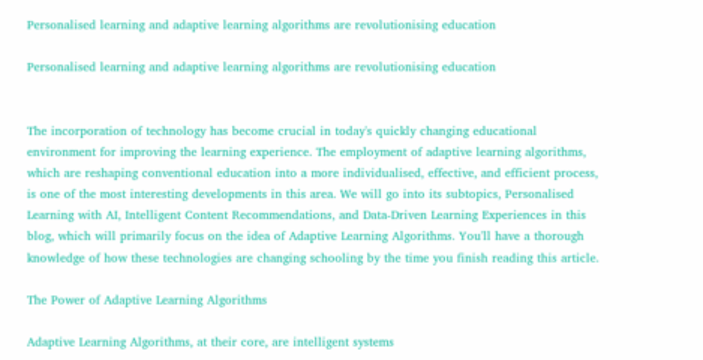Personalised learning and adaptive learning algorithms are revolutionising education

Personalised learning and adaptive learning algorithms are revolutionising education


The incorporation of technology has become crucial in today's quickly changing educational environment for improving the learning experience. The employment of adaptive learning algorithms, which are reshaping conventional education into a more individualised, effective, and efficient process, is one of the most interesting developments in this area. We will go into its subtopics, Personalised Learning with AI, Intelligent Content Recommendations, and Data-Driven Learning Experiences in this blog, which will primarily focus on the idea of Adaptive Learning Algorithms. You'll have a thorough knowledge of how these technologies are changing schooling by the time you finish reading this article.

The Power of Adaptive Learning Algorithms

Adaptive Learning Algorithms, at their core, are intelligent systems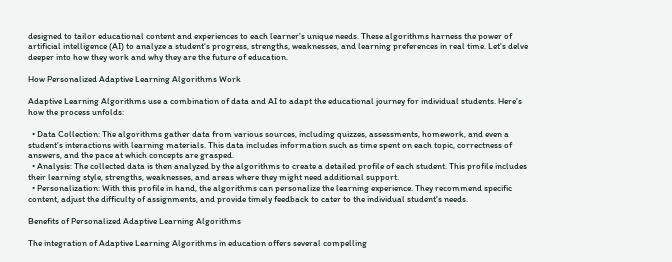designed to tailor educational content and experiences to each learner's unique needs. These algorithms harness the power of artificial intelligence (AI) to analyze a student's progress, strengths, weaknesses, and learning preferences in real time. Let's delve deeper into how they work and why they are the future of education.

How Personalized Adaptive Learning Algorithms Work

Adaptive Learning Algorithms use a combination of data and AI to adapt the educational journey for individual students. Here's how the process unfolds:

  • Data Collection: The algorithms gather data from various sources, including quizzes, assessments, homework, and even a student's interactions with learning materials. This data includes information such as time spent on each topic, correctness of answers, and the pace at which concepts are grasped.
  • Analysis: The collected data is then analyzed by the algorithms to create a detailed profile of each student. This profile includes their learning style, strengths, weaknesses, and areas where they might need additional support.
  • Personalization: With this profile in hand, the algorithms can personalize the learning experience. They recommend specific content, adjust the difficulty of assignments, and provide timely feedback to cater to the individual student's needs.

Benefits of Personalized Adaptive Learning Algorithms

The integration of Adaptive Learning Algorithms in education offers several compelling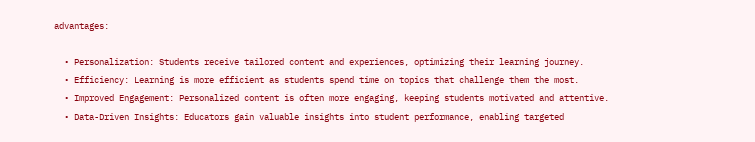advantages:

  • Personalization: Students receive tailored content and experiences, optimizing their learning journey.
  • Efficiency: Learning is more efficient as students spend time on topics that challenge them the most.
  • Improved Engagement: Personalized content is often more engaging, keeping students motivated and attentive.
  • Data-Driven Insights: Educators gain valuable insights into student performance, enabling targeted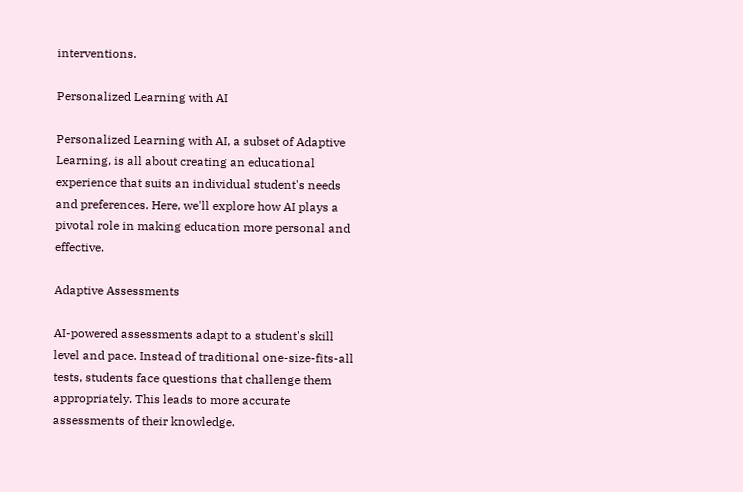interventions.

Personalized Learning with AI

Personalized Learning with AI, a subset of Adaptive Learning, is all about creating an educational experience that suits an individual student's needs and preferences. Here, we'll explore how AI plays a pivotal role in making education more personal and effective.

Adaptive Assessments

AI-powered assessments adapt to a student's skill level and pace. Instead of traditional one-size-fits-all tests, students face questions that challenge them appropriately. This leads to more accurate assessments of their knowledge.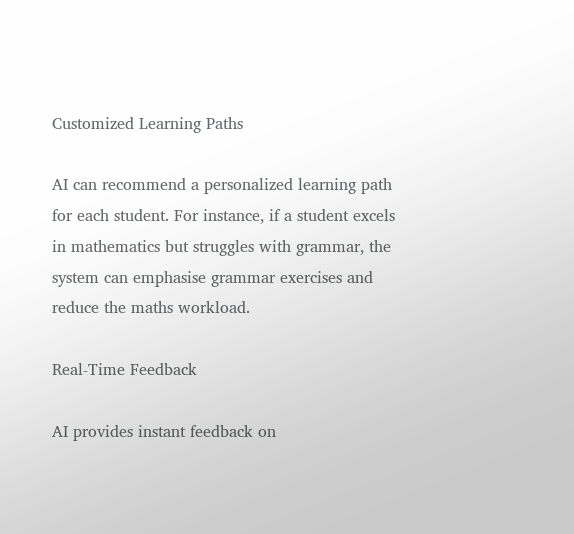Customized Learning Paths

AI can recommend a personalized learning path for each student. For instance, if a student excels in mathematics but struggles with grammar, the system can emphasise grammar exercises and reduce the maths workload.

Real-Time Feedback

AI provides instant feedback on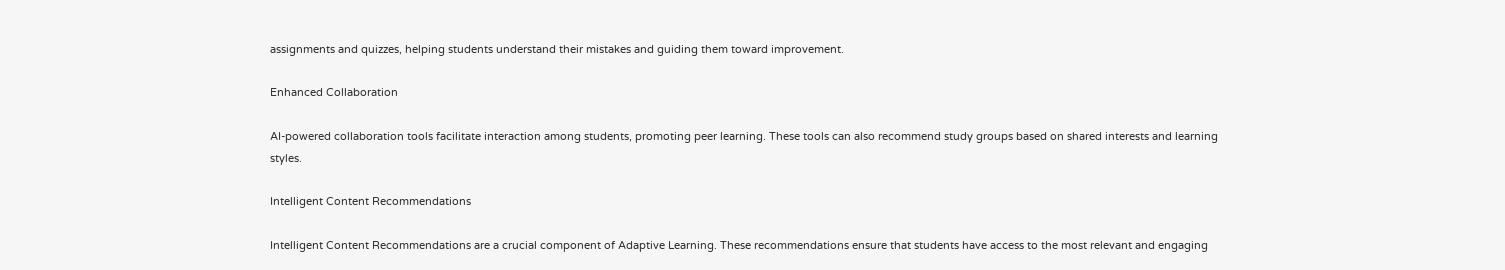assignments and quizzes, helping students understand their mistakes and guiding them toward improvement.

Enhanced Collaboration

AI-powered collaboration tools facilitate interaction among students, promoting peer learning. These tools can also recommend study groups based on shared interests and learning styles.

Intelligent Content Recommendations

Intelligent Content Recommendations are a crucial component of Adaptive Learning. These recommendations ensure that students have access to the most relevant and engaging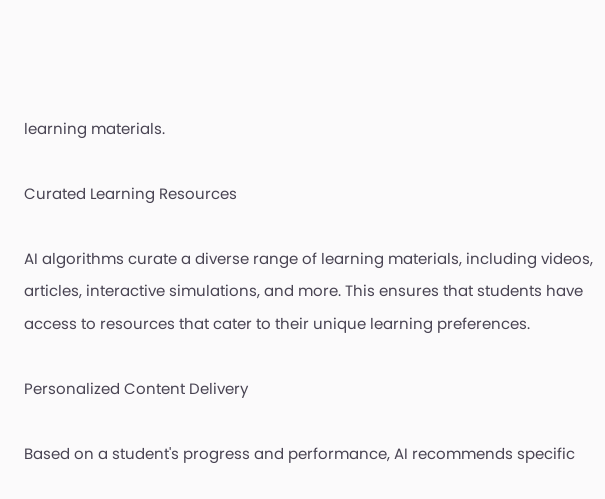learning materials.

Curated Learning Resources

AI algorithms curate a diverse range of learning materials, including videos, articles, interactive simulations, and more. This ensures that students have access to resources that cater to their unique learning preferences.

Personalized Content Delivery

Based on a student's progress and performance, AI recommends specific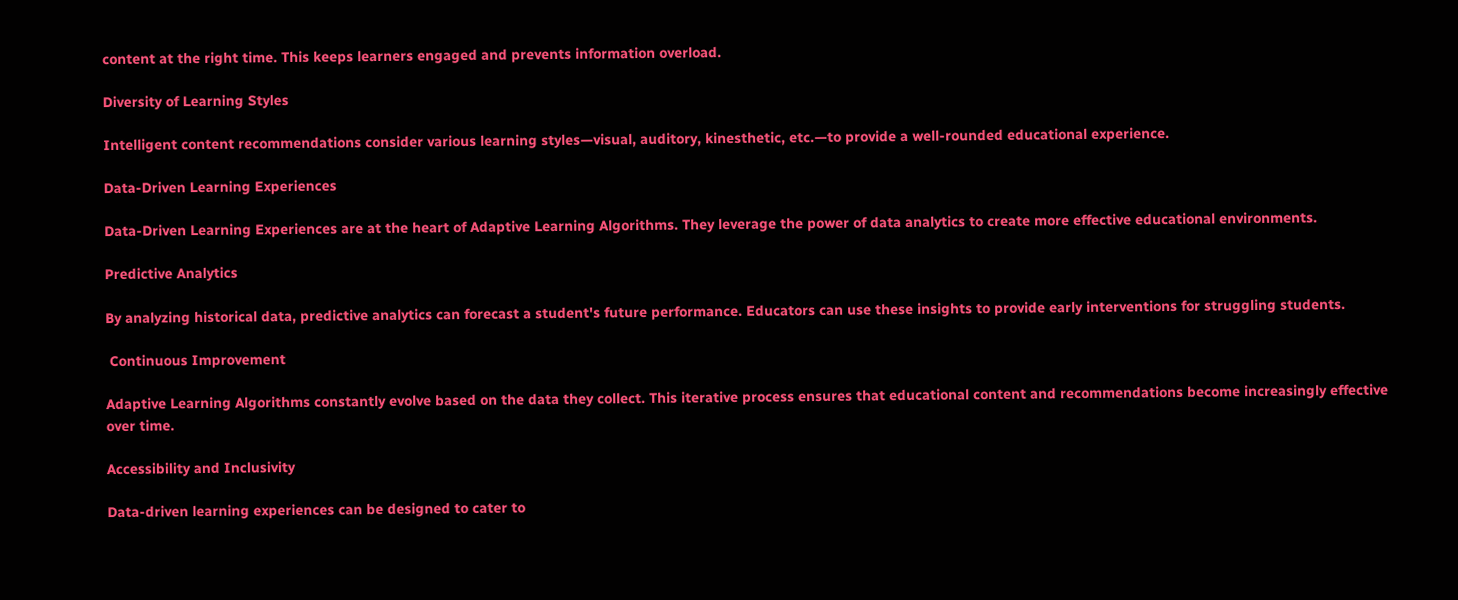content at the right time. This keeps learners engaged and prevents information overload.

Diversity of Learning Styles

Intelligent content recommendations consider various learning styles—visual, auditory, kinesthetic, etc.—to provide a well-rounded educational experience.

Data-Driven Learning Experiences

Data-Driven Learning Experiences are at the heart of Adaptive Learning Algorithms. They leverage the power of data analytics to create more effective educational environments.

Predictive Analytics

By analyzing historical data, predictive analytics can forecast a student's future performance. Educators can use these insights to provide early interventions for struggling students.

 Continuous Improvement

Adaptive Learning Algorithms constantly evolve based on the data they collect. This iterative process ensures that educational content and recommendations become increasingly effective over time.

Accessibility and Inclusivity

Data-driven learning experiences can be designed to cater to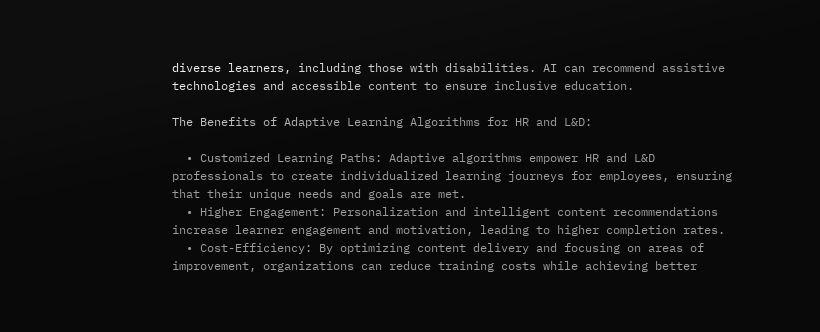diverse learners, including those with disabilities. AI can recommend assistive technologies and accessible content to ensure inclusive education.

The Benefits of Adaptive Learning Algorithms for HR and L&D:

  • Customized Learning Paths: Adaptive algorithms empower HR and L&D professionals to create individualized learning journeys for employees, ensuring that their unique needs and goals are met.
  • Higher Engagement: Personalization and intelligent content recommendations increase learner engagement and motivation, leading to higher completion rates.
  • Cost-Efficiency: By optimizing content delivery and focusing on areas of improvement, organizations can reduce training costs while achieving better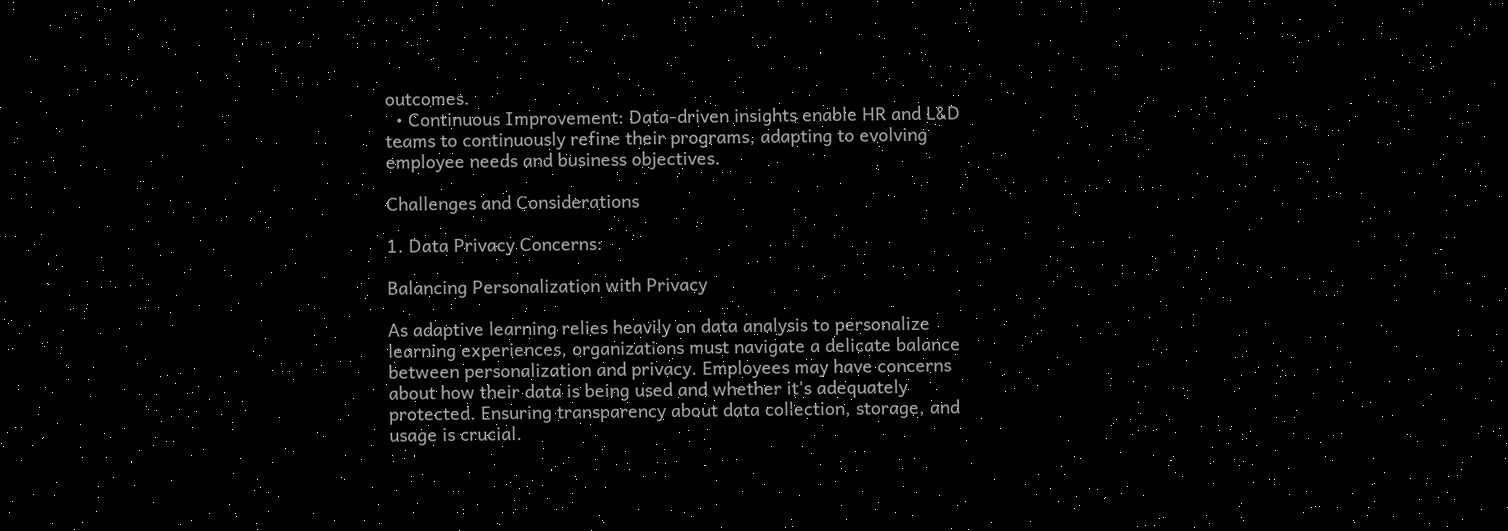outcomes.
  • Continuous Improvement: Data-driven insights enable HR and L&D teams to continuously refine their programs, adapting to evolving employee needs and business objectives.

Challenges and Considerations

1. Data Privacy Concerns:

Balancing Personalization with Privacy

As adaptive learning relies heavily on data analysis to personalize learning experiences, organizations must navigate a delicate balance between personalization and privacy. Employees may have concerns about how their data is being used and whether it's adequately protected. Ensuring transparency about data collection, storage, and usage is crucial.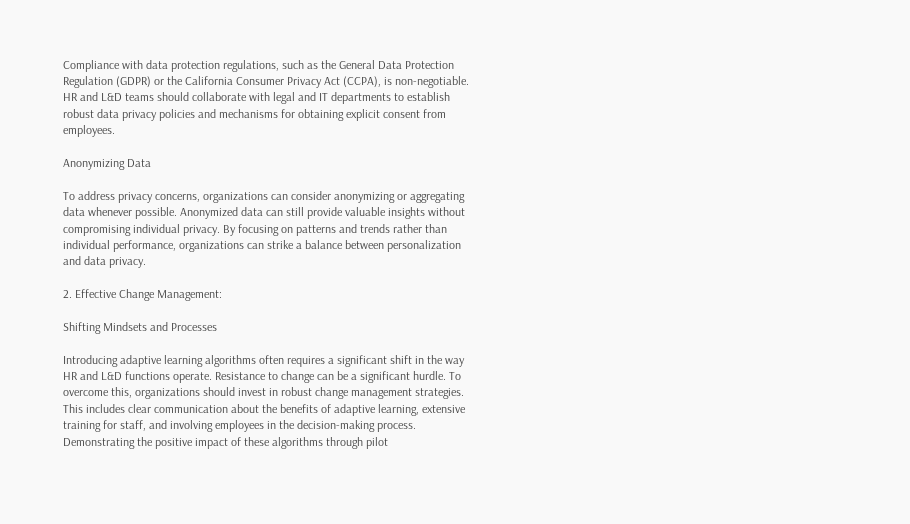Compliance with data protection regulations, such as the General Data Protection Regulation (GDPR) or the California Consumer Privacy Act (CCPA), is non-negotiable. HR and L&D teams should collaborate with legal and IT departments to establish robust data privacy policies and mechanisms for obtaining explicit consent from employees.

Anonymizing Data

To address privacy concerns, organizations can consider anonymizing or aggregating data whenever possible. Anonymized data can still provide valuable insights without compromising individual privacy. By focusing on patterns and trends rather than individual performance, organizations can strike a balance between personalization and data privacy.

2. Effective Change Management:

Shifting Mindsets and Processes

Introducing adaptive learning algorithms often requires a significant shift in the way HR and L&D functions operate. Resistance to change can be a significant hurdle. To overcome this, organizations should invest in robust change management strategies. This includes clear communication about the benefits of adaptive learning, extensive training for staff, and involving employees in the decision-making process. Demonstrating the positive impact of these algorithms through pilot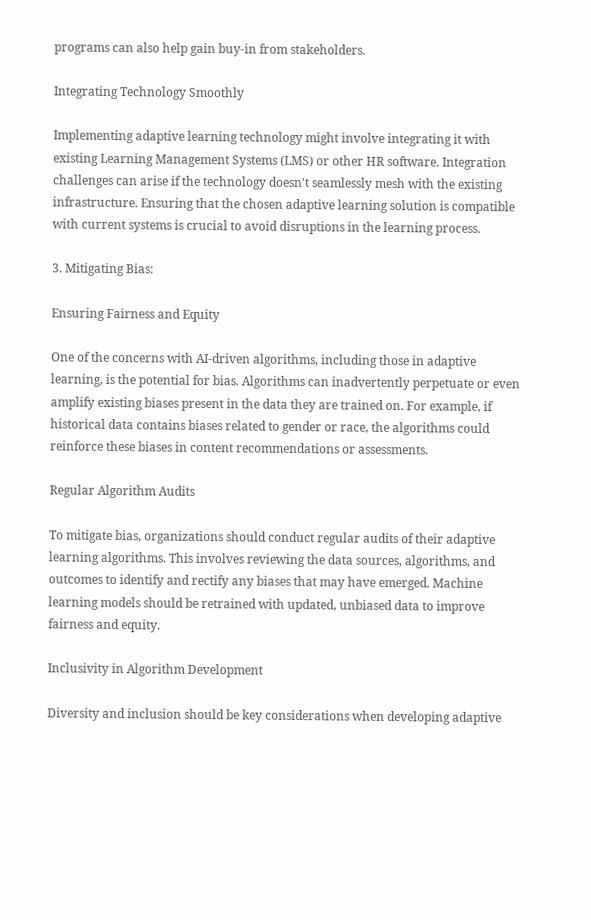programs can also help gain buy-in from stakeholders.

Integrating Technology Smoothly

Implementing adaptive learning technology might involve integrating it with existing Learning Management Systems (LMS) or other HR software. Integration challenges can arise if the technology doesn't seamlessly mesh with the existing infrastructure. Ensuring that the chosen adaptive learning solution is compatible with current systems is crucial to avoid disruptions in the learning process.

3. Mitigating Bias:

Ensuring Fairness and Equity

One of the concerns with AI-driven algorithms, including those in adaptive learning, is the potential for bias. Algorithms can inadvertently perpetuate or even amplify existing biases present in the data they are trained on. For example, if historical data contains biases related to gender or race, the algorithms could reinforce these biases in content recommendations or assessments.

Regular Algorithm Audits

To mitigate bias, organizations should conduct regular audits of their adaptive learning algorithms. This involves reviewing the data sources, algorithms, and outcomes to identify and rectify any biases that may have emerged. Machine learning models should be retrained with updated, unbiased data to improve fairness and equity.

Inclusivity in Algorithm Development

Diversity and inclusion should be key considerations when developing adaptive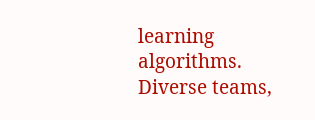learning algorithms. Diverse teams,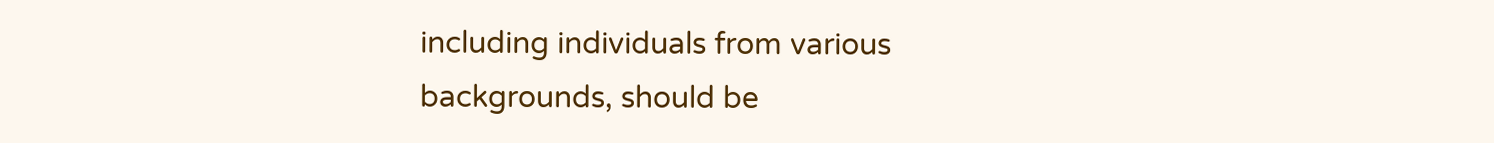including individuals from various backgrounds, should be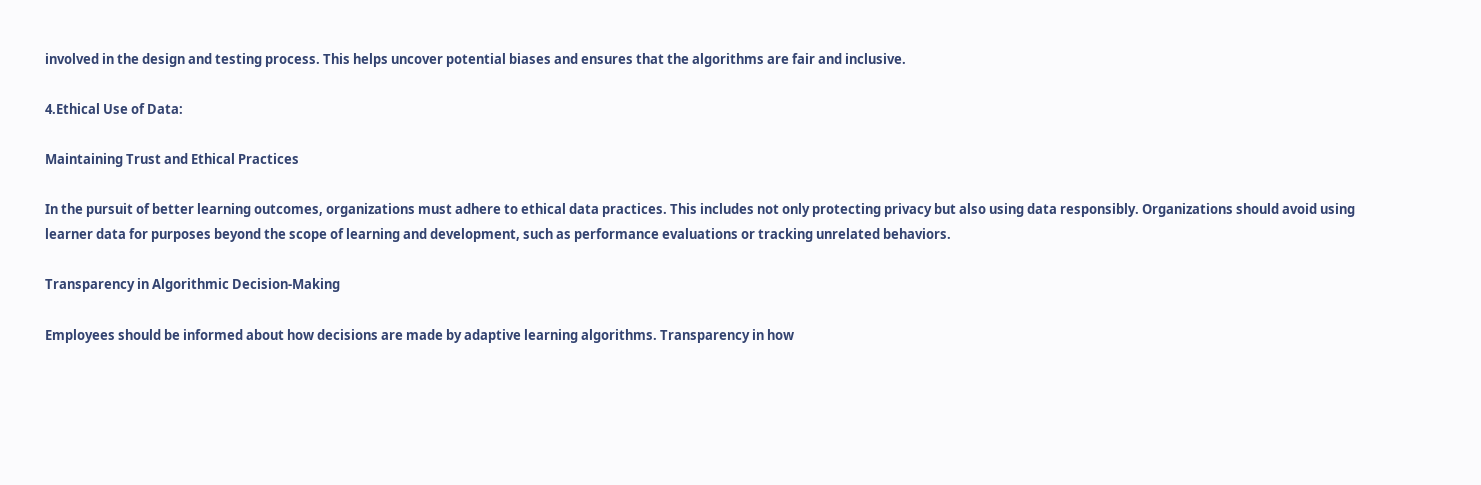involved in the design and testing process. This helps uncover potential biases and ensures that the algorithms are fair and inclusive.

4.Ethical Use of Data:

Maintaining Trust and Ethical Practices

In the pursuit of better learning outcomes, organizations must adhere to ethical data practices. This includes not only protecting privacy but also using data responsibly. Organizations should avoid using learner data for purposes beyond the scope of learning and development, such as performance evaluations or tracking unrelated behaviors.

Transparency in Algorithmic Decision-Making

Employees should be informed about how decisions are made by adaptive learning algorithms. Transparency in how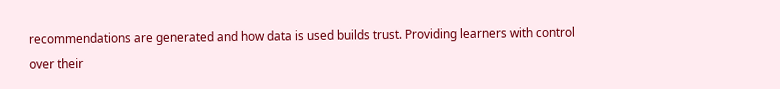recommendations are generated and how data is used builds trust. Providing learners with control over their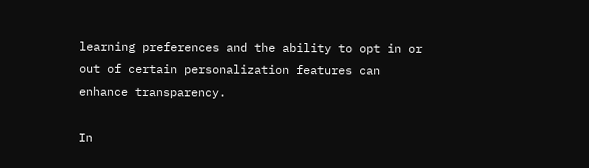learning preferences and the ability to opt in or out of certain personalization features can enhance transparency.

In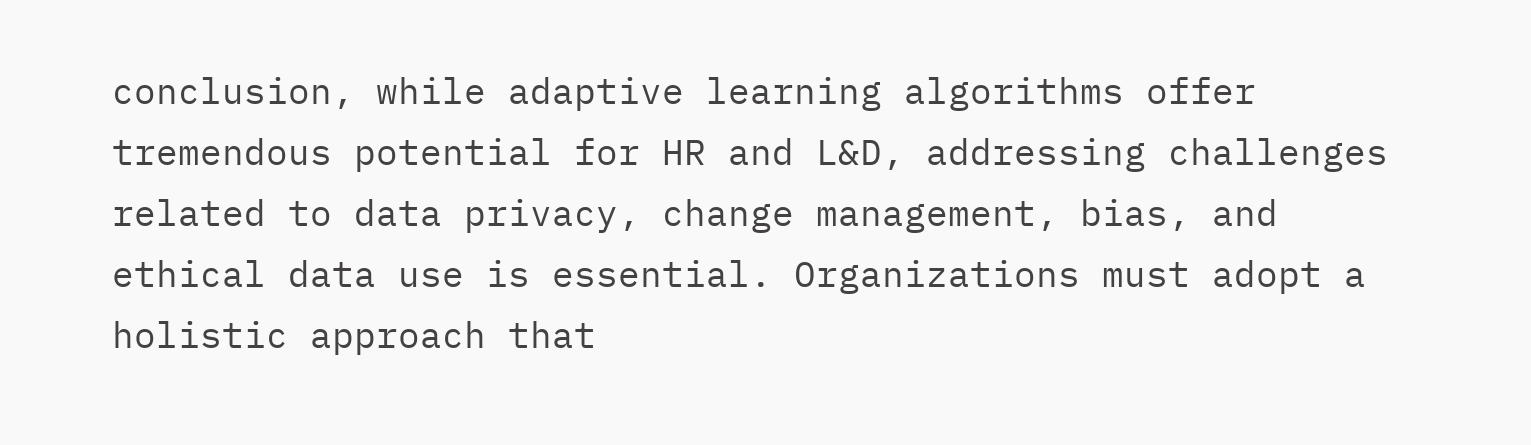conclusion, while adaptive learning algorithms offer tremendous potential for HR and L&D, addressing challenges related to data privacy, change management, bias, and ethical data use is essential. Organizations must adopt a holistic approach that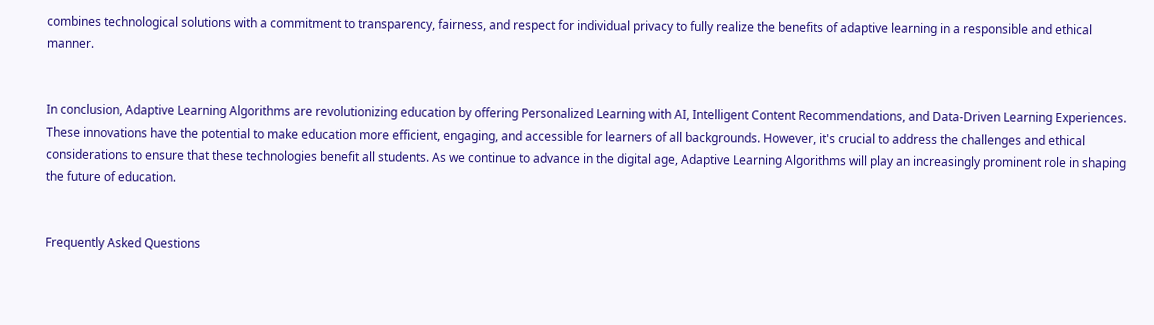combines technological solutions with a commitment to transparency, fairness, and respect for individual privacy to fully realize the benefits of adaptive learning in a responsible and ethical manner.


In conclusion, Adaptive Learning Algorithms are revolutionizing education by offering Personalized Learning with AI, Intelligent Content Recommendations, and Data-Driven Learning Experiences. These innovations have the potential to make education more efficient, engaging, and accessible for learners of all backgrounds. However, it's crucial to address the challenges and ethical considerations to ensure that these technologies benefit all students. As we continue to advance in the digital age, Adaptive Learning Algorithms will play an increasingly prominent role in shaping the future of education.


Frequently Asked Questions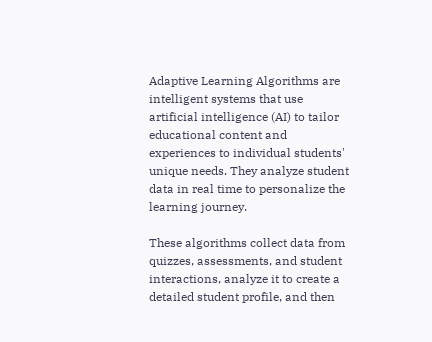Adaptive Learning Algorithms are intelligent systems that use artificial intelligence (AI) to tailor educational content and experiences to individual students' unique needs. They analyze student data in real time to personalize the learning journey.

These algorithms collect data from quizzes, assessments, and student interactions, analyze it to create a detailed student profile, and then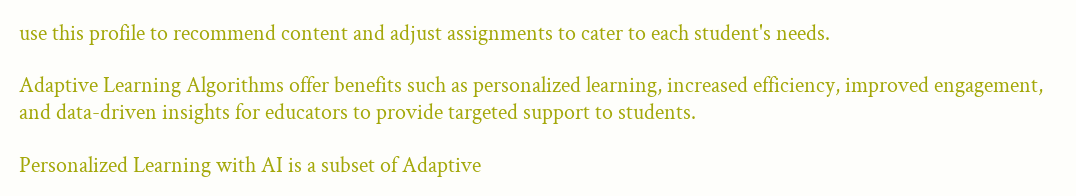use this profile to recommend content and adjust assignments to cater to each student's needs.

Adaptive Learning Algorithms offer benefits such as personalized learning, increased efficiency, improved engagement, and data-driven insights for educators to provide targeted support to students.

Personalized Learning with AI is a subset of Adaptive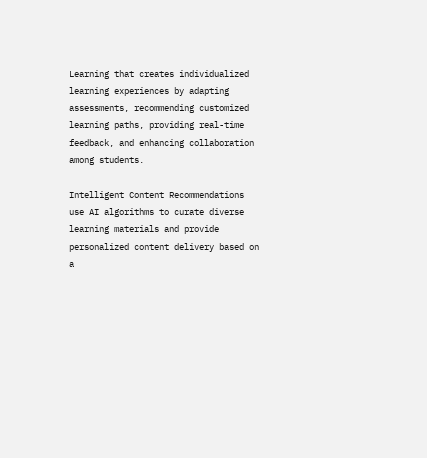Learning that creates individualized learning experiences by adapting assessments, recommending customized learning paths, providing real-time feedback, and enhancing collaboration among students.

Intelligent Content Recommendations use AI algorithms to curate diverse learning materials and provide personalized content delivery based on a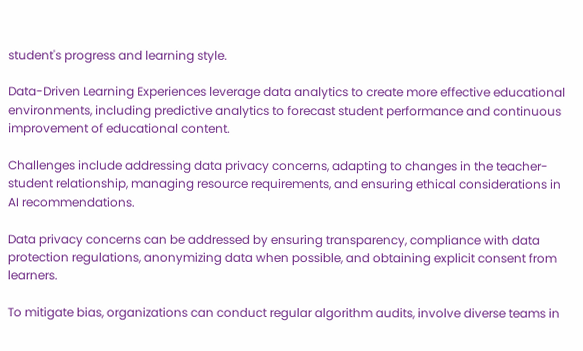student's progress and learning style.

Data-Driven Learning Experiences leverage data analytics to create more effective educational environments, including predictive analytics to forecast student performance and continuous improvement of educational content.

Challenges include addressing data privacy concerns, adapting to changes in the teacher-student relationship, managing resource requirements, and ensuring ethical considerations in AI recommendations.

Data privacy concerns can be addressed by ensuring transparency, compliance with data protection regulations, anonymizing data when possible, and obtaining explicit consent from learners.

To mitigate bias, organizations can conduct regular algorithm audits, involve diverse teams in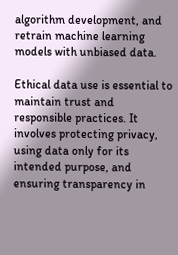algorithm development, and retrain machine learning models with unbiased data.

Ethical data use is essential to maintain trust and responsible practices. It involves protecting privacy, using data only for its intended purpose, and ensuring transparency in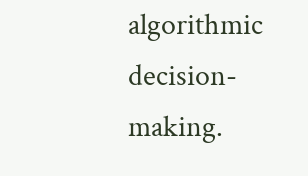algorithmic decision-making.